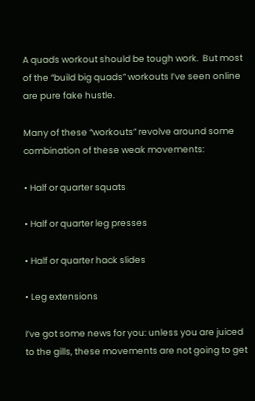A quads workout should be tough work.  But most of the “build big quads” workouts I’ve seen online are pure fake hustle.

Many of these “workouts” revolve around some combination of these weak movements:

• Half or quarter squats

• Half or quarter leg presses

• Half or quarter hack slides

• Leg extensions

I’ve got some news for you: unless you are juiced to the gills, these movements are not going to get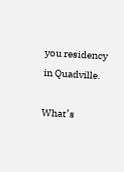you residency in Quadville.

What’s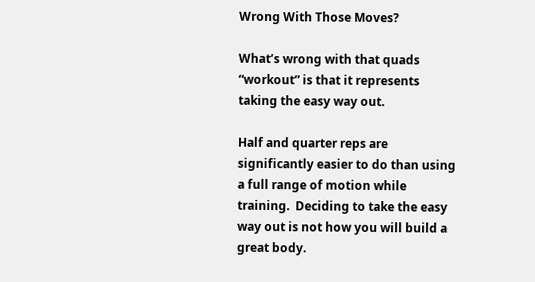Wrong With Those Moves?

What’s wrong with that quads “workout” is that it represents taking the easy way out.

Half and quarter reps are significantly easier to do than using a full range of motion while training.  Deciding to take the easy way out is not how you will build a great body.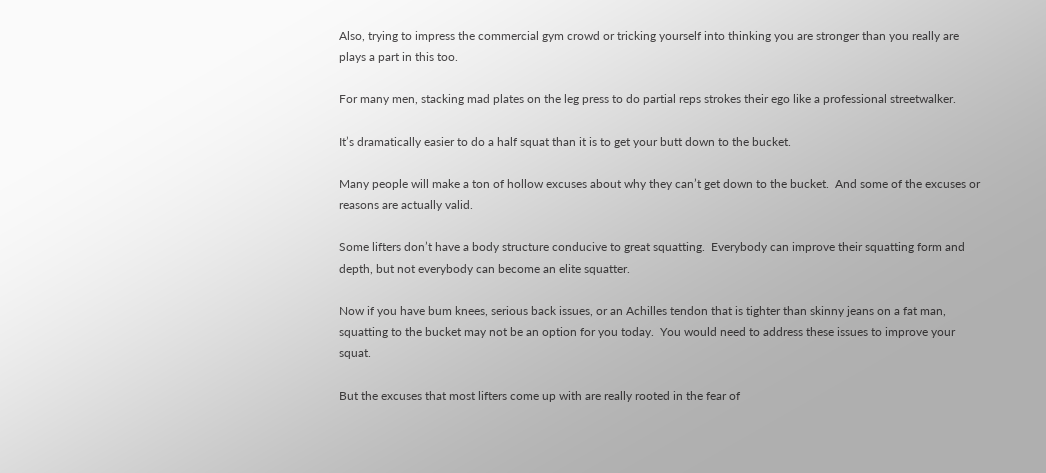Also, trying to impress the commercial gym crowd or tricking yourself into thinking you are stronger than you really are plays a part in this too.

For many men, stacking mad plates on the leg press to do partial reps strokes their ego like a professional streetwalker.

It’s dramatically easier to do a half squat than it is to get your butt down to the bucket.

Many people will make a ton of hollow excuses about why they can’t get down to the bucket.  And some of the excuses or reasons are actually valid.

Some lifters don’t have a body structure conducive to great squatting.  Everybody can improve their squatting form and depth, but not everybody can become an elite squatter.

Now if you have bum knees, serious back issues, or an Achilles tendon that is tighter than skinny jeans on a fat man, squatting to the bucket may not be an option for you today.  You would need to address these issues to improve your squat.

But the excuses that most lifters come up with are really rooted in the fear of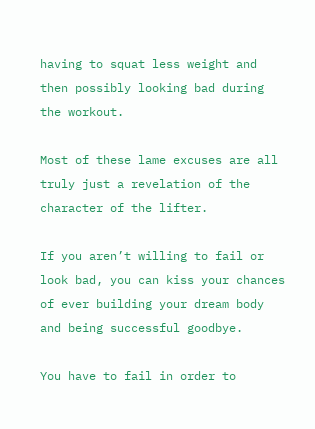having to squat less weight and then possibly looking bad during the workout.

Most of these lame excuses are all truly just a revelation of the character of the lifter.

If you aren’t willing to fail or look bad, you can kiss your chances of ever building your dream body and being successful goodbye.

You have to fail in order to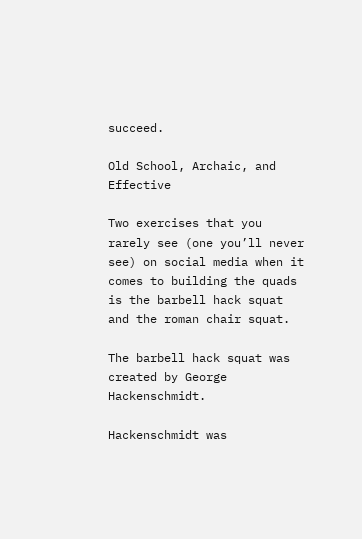succeed.

Old School, Archaic, and Effective

Two exercises that you rarely see (one you’ll never see) on social media when it comes to building the quads is the barbell hack squat and the roman chair squat.

The barbell hack squat was created by George Hackenschmidt.

Hackenschmidt was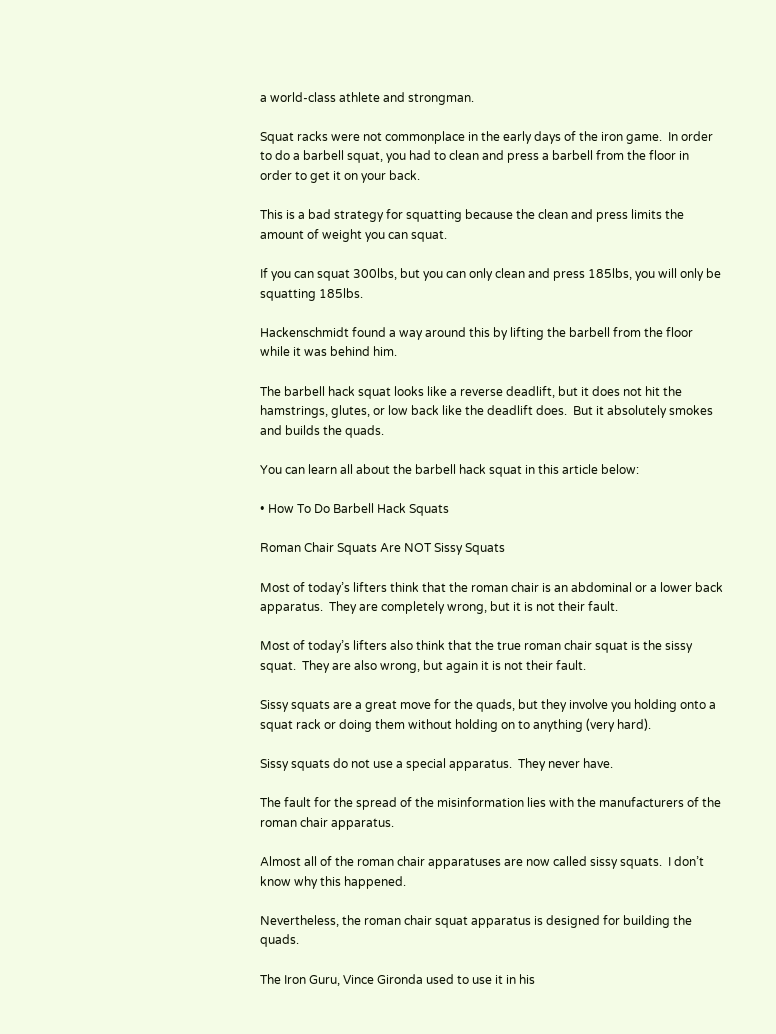a world-class athlete and strongman.

Squat racks were not commonplace in the early days of the iron game.  In order to do a barbell squat, you had to clean and press a barbell from the floor in order to get it on your back.

This is a bad strategy for squatting because the clean and press limits the amount of weight you can squat.

If you can squat 300lbs, but you can only clean and press 185lbs, you will only be squatting 185lbs.

Hackenschmidt found a way around this by lifting the barbell from the floor while it was behind him.

The barbell hack squat looks like a reverse deadlift, but it does not hit the hamstrings, glutes, or low back like the deadlift does.  But it absolutely smokes and builds the quads.

You can learn all about the barbell hack squat in this article below:

• How To Do Barbell Hack Squats

Roman Chair Squats Are NOT Sissy Squats

Most of today’s lifters think that the roman chair is an abdominal or a lower back apparatus.  They are completely wrong, but it is not their fault.

Most of today’s lifters also think that the true roman chair squat is the sissy squat.  They are also wrong, but again it is not their fault.

Sissy squats are a great move for the quads, but they involve you holding onto a squat rack or doing them without holding on to anything (very hard).

Sissy squats do not use a special apparatus.  They never have.

The fault for the spread of the misinformation lies with the manufacturers of the roman chair apparatus.

Almost all of the roman chair apparatuses are now called sissy squats.  I don’t know why this happened.

Nevertheless, the roman chair squat apparatus is designed for building the quads.

The Iron Guru, Vince Gironda used to use it in his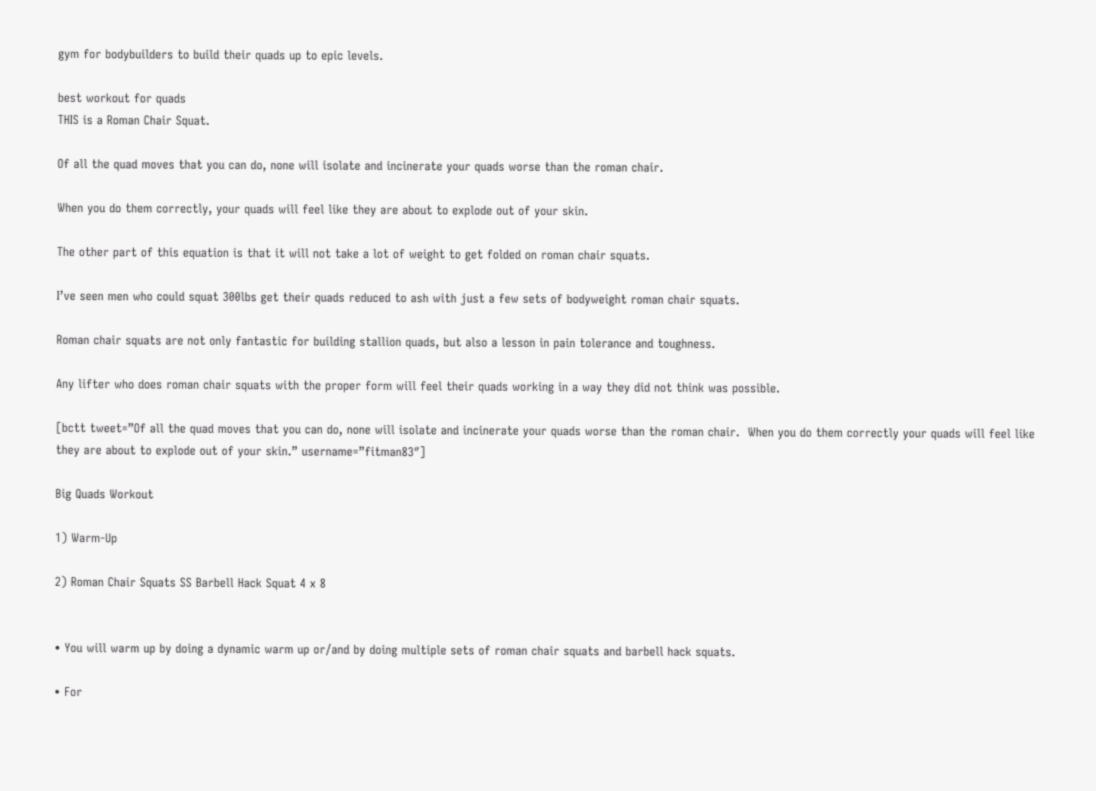gym for bodybuilders to build their quads up to epic levels.

best workout for quads
THIS is a Roman Chair Squat.

Of all the quad moves that you can do, none will isolate and incinerate your quads worse than the roman chair.

When you do them correctly, your quads will feel like they are about to explode out of your skin.

The other part of this equation is that it will not take a lot of weight to get folded on roman chair squats.

I’ve seen men who could squat 300lbs get their quads reduced to ash with just a few sets of bodyweight roman chair squats.

Roman chair squats are not only fantastic for building stallion quads, but also a lesson in pain tolerance and toughness.

Any lifter who does roman chair squats with the proper form will feel their quads working in a way they did not think was possible.

[bctt tweet=”Of all the quad moves that you can do, none will isolate and incinerate your quads worse than the roman chair.  When you do them correctly your quads will feel like they are about to explode out of your skin.” username=”fitman83″]

Big Quads Workout

1) Warm-Up

2) Roman Chair Squats SS Barbell Hack Squat 4 x 8


• You will warm up by doing a dynamic warm up or/and by doing multiple sets of roman chair squats and barbell hack squats.

• For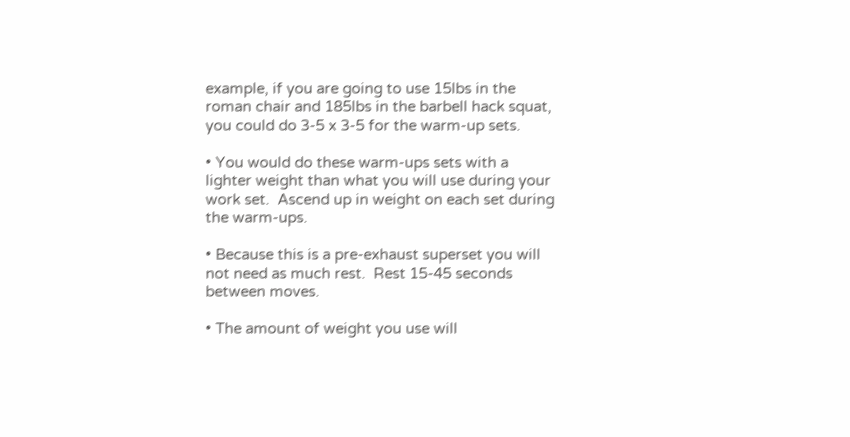example, if you are going to use 15lbs in the roman chair and 185lbs in the barbell hack squat, you could do 3-5 x 3-5 for the warm-up sets.

• You would do these warm-ups sets with a lighter weight than what you will use during your work set.  Ascend up in weight on each set during the warm-ups.

• Because this is a pre-exhaust superset you will not need as much rest.  Rest 15-45 seconds between moves.

• The amount of weight you use will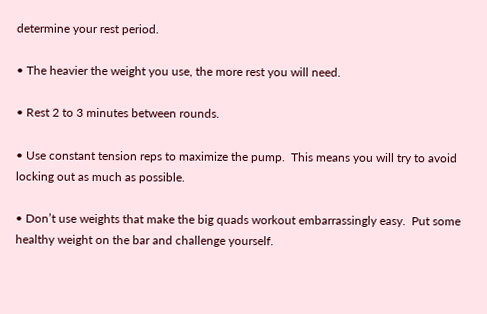determine your rest period.

• The heavier the weight you use, the more rest you will need.

• Rest 2 to 3 minutes between rounds.

• Use constant tension reps to maximize the pump.  This means you will try to avoid locking out as much as possible.

• Don’t use weights that make the big quads workout embarrassingly easy.  Put some healthy weight on the bar and challenge yourself.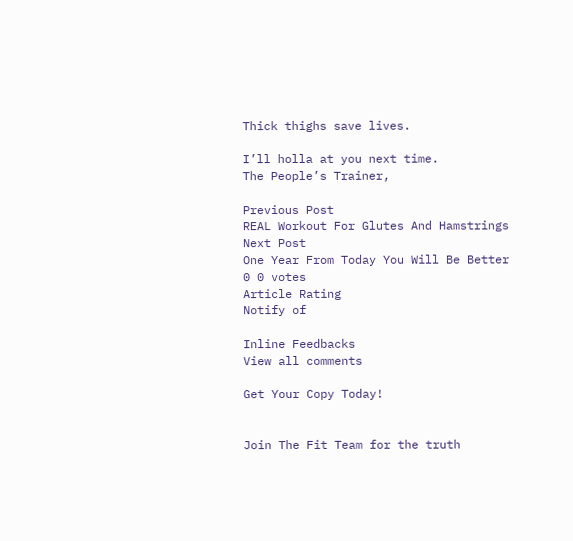Thick thighs save lives.

I’ll holla at you next time.
The People’s Trainer,

Previous Post
REAL Workout For Glutes And Hamstrings
Next Post
One Year From Today You Will Be Better
0 0 votes
Article Rating
Notify of

Inline Feedbacks
View all comments

Get Your Copy Today!


Join The Fit Team for the truth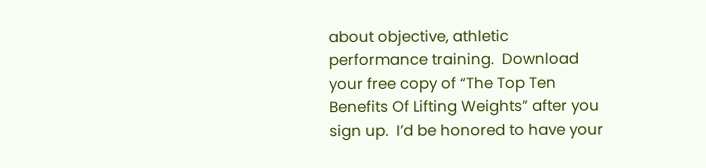about objective, athletic performance training.  Download your free copy of “The Top Ten Benefits Of Lifting Weights” after you sign up.  I’d be honored to have your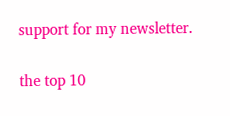support for my newsletter.

the top 10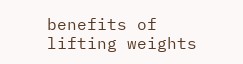benefits of lifting weights